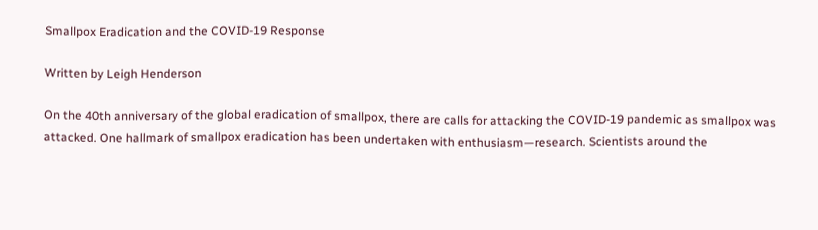Smallpox Eradication and the COVID-19 Response

Written by Leigh Henderson

On the 40th anniversary of the global eradication of smallpox, there are calls for attacking the COVID-19 pandemic as smallpox was attacked. One hallmark of smallpox eradication has been undertaken with enthusiasm—research. Scientists around the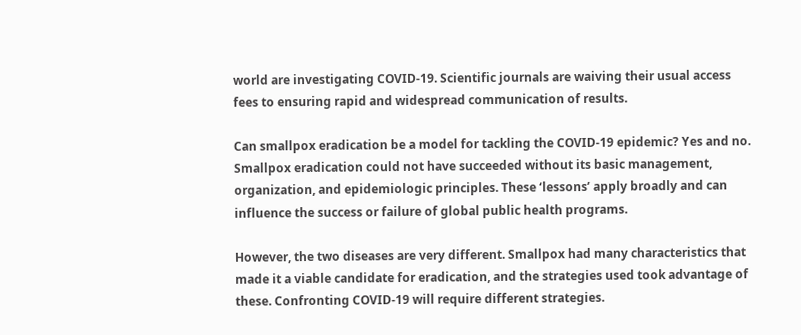world are investigating COVID-19. Scientific journals are waiving their usual access fees to ensuring rapid and widespread communication of results.

Can smallpox eradication be a model for tackling the COVID-19 epidemic? Yes and no. Smallpox eradication could not have succeeded without its basic management, organization, and epidemiologic principles. These ‘lessons’ apply broadly and can influence the success or failure of global public health programs.

However, the two diseases are very different. Smallpox had many characteristics that made it a viable candidate for eradication, and the strategies used took advantage of these. Confronting COVID-19 will require different strategies.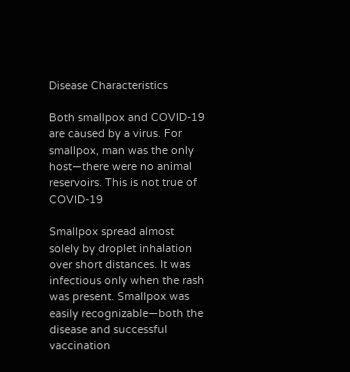Disease Characteristics

Both smallpox and COVID-19 are caused by a virus. For smallpox, man was the only host—there were no animal reservoirs. This is not true of COVID-19

Smallpox spread almost solely by droplet inhalation over short distances. It was infectious only when the rash was present. Smallpox was easily recognizable—both the disease and successful vaccination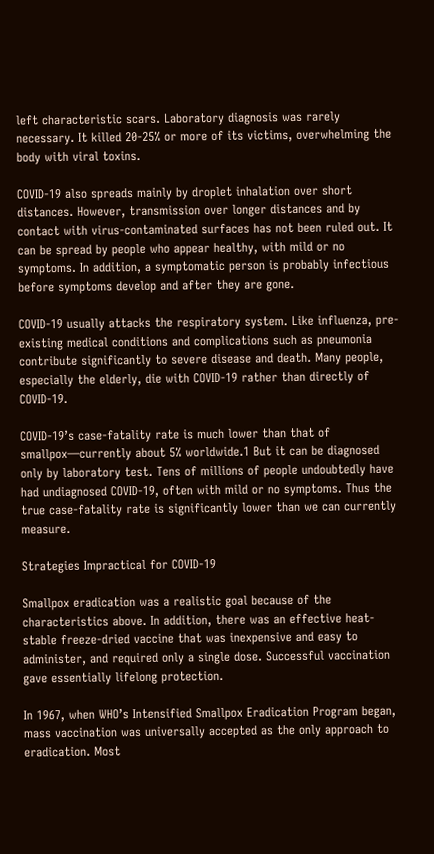left characteristic scars. Laboratory diagnosis was rarely necessary. It killed 20-25% or more of its victims, overwhelming the body with viral toxins.

COVID-19 also spreads mainly by droplet inhalation over short distances. However, transmission over longer distances and by contact with virus-contaminated surfaces has not been ruled out. It can be spread by people who appear healthy, with mild or no symptoms. In addition, a symptomatic person is probably infectious before symptoms develop and after they are gone.

COVID-19 usually attacks the respiratory system. Like influenza, pre-existing medical conditions and complications such as pneumonia contribute significantly to severe disease and death. Many people, especially the elderly, die with COVID-19 rather than directly of COVID-19.

COVID-19’s case-fatality rate is much lower than that of smallpox—currently about 5% worldwide.1 But it can be diagnosed only by laboratory test. Tens of millions of people undoubtedly have had undiagnosed COVID-19, often with mild or no symptoms. Thus the true case-fatality rate is significantly lower than we can currently measure.

Strategies Impractical for COVID-19

Smallpox eradication was a realistic goal because of the characteristics above. In addition, there was an effective heat-stable freeze-dried vaccine that was inexpensive and easy to administer, and required only a single dose. Successful vaccination gave essentially lifelong protection.

In 1967, when WHO’s Intensified Smallpox Eradication Program began, mass vaccination was universally accepted as the only approach to eradication. Most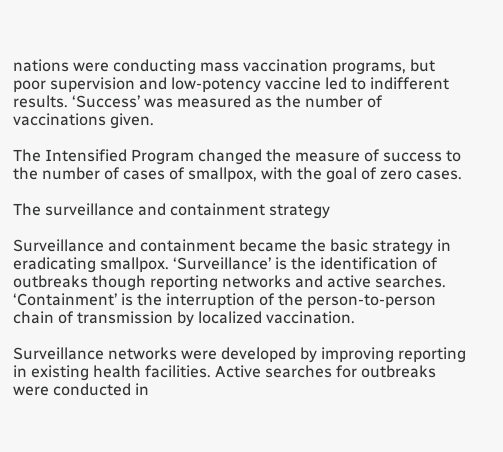nations were conducting mass vaccination programs, but poor supervision and low-potency vaccine led to indifferent results. ‘Success’ was measured as the number of vaccinations given.

The Intensified Program changed the measure of success to the number of cases of smallpox, with the goal of zero cases.

The surveillance and containment strategy

Surveillance and containment became the basic strategy in eradicating smallpox. ‘Surveillance’ is the identification of outbreaks though reporting networks and active searches. ‘Containment’ is the interruption of the person-to-person chain of transmission by localized vaccination.

Surveillance networks were developed by improving reporting in existing health facilities. Active searches for outbreaks were conducted in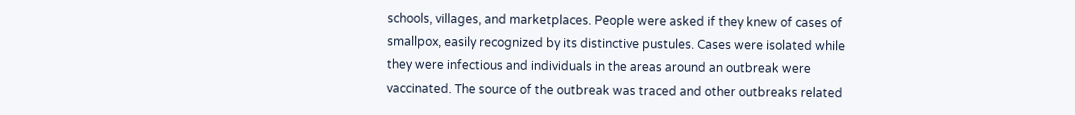schools, villages, and marketplaces. People were asked if they knew of cases of smallpox, easily recognized by its distinctive pustules. Cases were isolated while they were infectious and individuals in the areas around an outbreak were vaccinated. The source of the outbreak was traced and other outbreaks related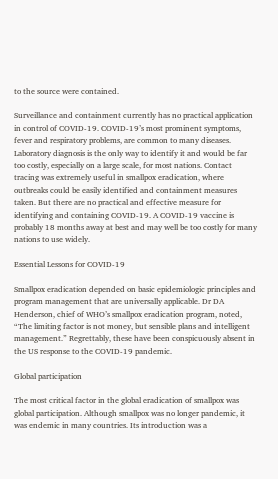to the source were contained.

Surveillance and containment currently has no practical application in control of COVID-19. COVID-19’s most prominent symptoms, fever and respiratory problems, are common to many diseases. Laboratory diagnosis is the only way to identify it and would be far too costly, especially on a large scale, for most nations. Contact tracing was extremely useful in smallpox eradication, where outbreaks could be easily identified and containment measures taken. But there are no practical and effective measure for identifying and containing COVID-19. A COVID-19 vaccine is probably 18 months away at best and may well be too costly for many nations to use widely.

Essential Lessons for COVID-19

Smallpox eradication depended on basic epidemiologic principles and program management that are universally applicable. Dr DA Henderson, chief of WHO’s smallpox eradication program, noted, “The limiting factor is not money, but sensible plans and intelligent management.” Regrettably, these have been conspicuously absent in the US response to the COVID-19 pandemic.

Global participation

The most critical factor in the global eradication of smallpox was global participation. Although smallpox was no longer pandemic, it was endemic in many countries. Its introduction was a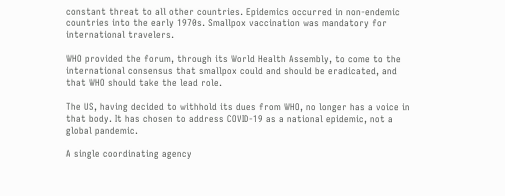constant threat to all other countries. Epidemics occurred in non-endemic countries into the early 1970s. Smallpox vaccination was mandatory for international travelers.

WHO provided the forum, through its World Health Assembly, to come to the international consensus that smallpox could and should be eradicated, and that WHO should take the lead role.

The US, having decided to withhold its dues from WHO, no longer has a voice in that body. It has chosen to address COVID-19 as a national epidemic, not a global pandemic.

A single coordinating agency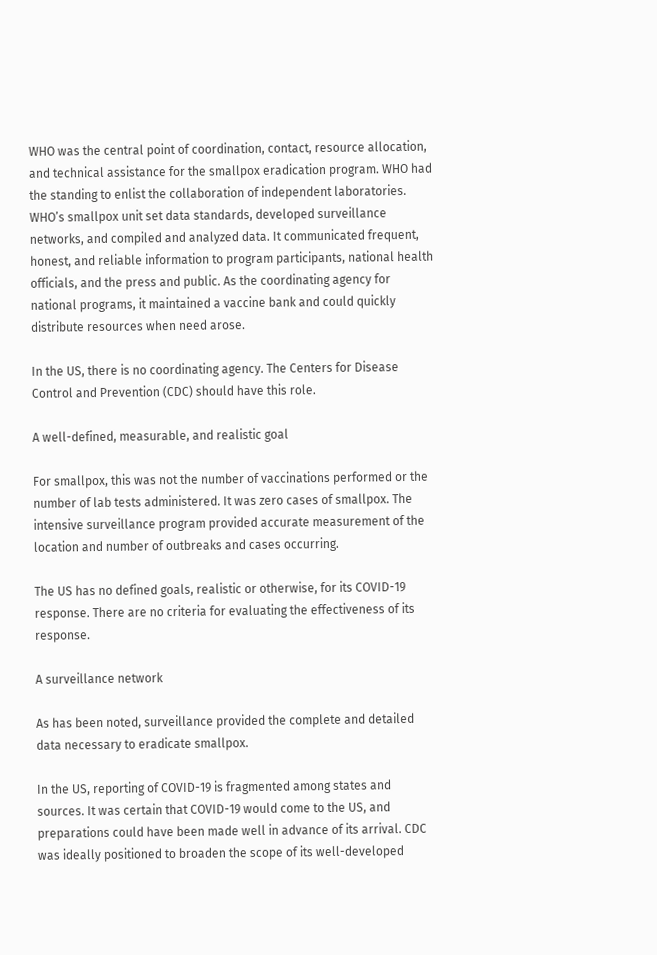WHO was the central point of coordination, contact, resource allocation, and technical assistance for the smallpox eradication program. WHO had the standing to enlist the collaboration of independent laboratories. WHO’s smallpox unit set data standards, developed surveillance networks, and compiled and analyzed data. It communicated frequent, honest, and reliable information to program participants, national health officials, and the press and public. As the coordinating agency for national programs, it maintained a vaccine bank and could quickly distribute resources when need arose.

In the US, there is no coordinating agency. The Centers for Disease Control and Prevention (CDC) should have this role.

A well-defined, measurable, and realistic goal

For smallpox, this was not the number of vaccinations performed or the number of lab tests administered. It was zero cases of smallpox. The intensive surveillance program provided accurate measurement of the location and number of outbreaks and cases occurring.

The US has no defined goals, realistic or otherwise, for its COVID-19 response. There are no criteria for evaluating the effectiveness of its response.

A surveillance network

As has been noted, surveillance provided the complete and detailed data necessary to eradicate smallpox.

In the US, reporting of COVID-19 is fragmented among states and sources. It was certain that COVID-19 would come to the US, and preparations could have been made well in advance of its arrival. CDC was ideally positioned to broaden the scope of its well-developed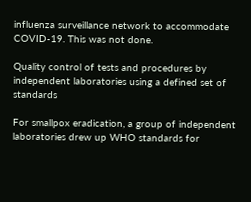influenza surveillance network to accommodate COVID-19. This was not done.

Quality control of tests and procedures by independent laboratories using a defined set of standards

For smallpox eradication, a group of independent laboratories drew up WHO standards for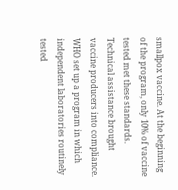smallpox vaccine. At the beginning of the program, only 10% of vaccine tested met these standards. Technical assistance brought vaccine producers into compliance. WHO set up a program in which independent laboratories routinely tested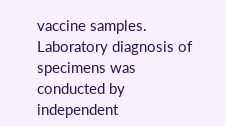vaccine samples. Laboratory diagnosis of specimens was conducted by independent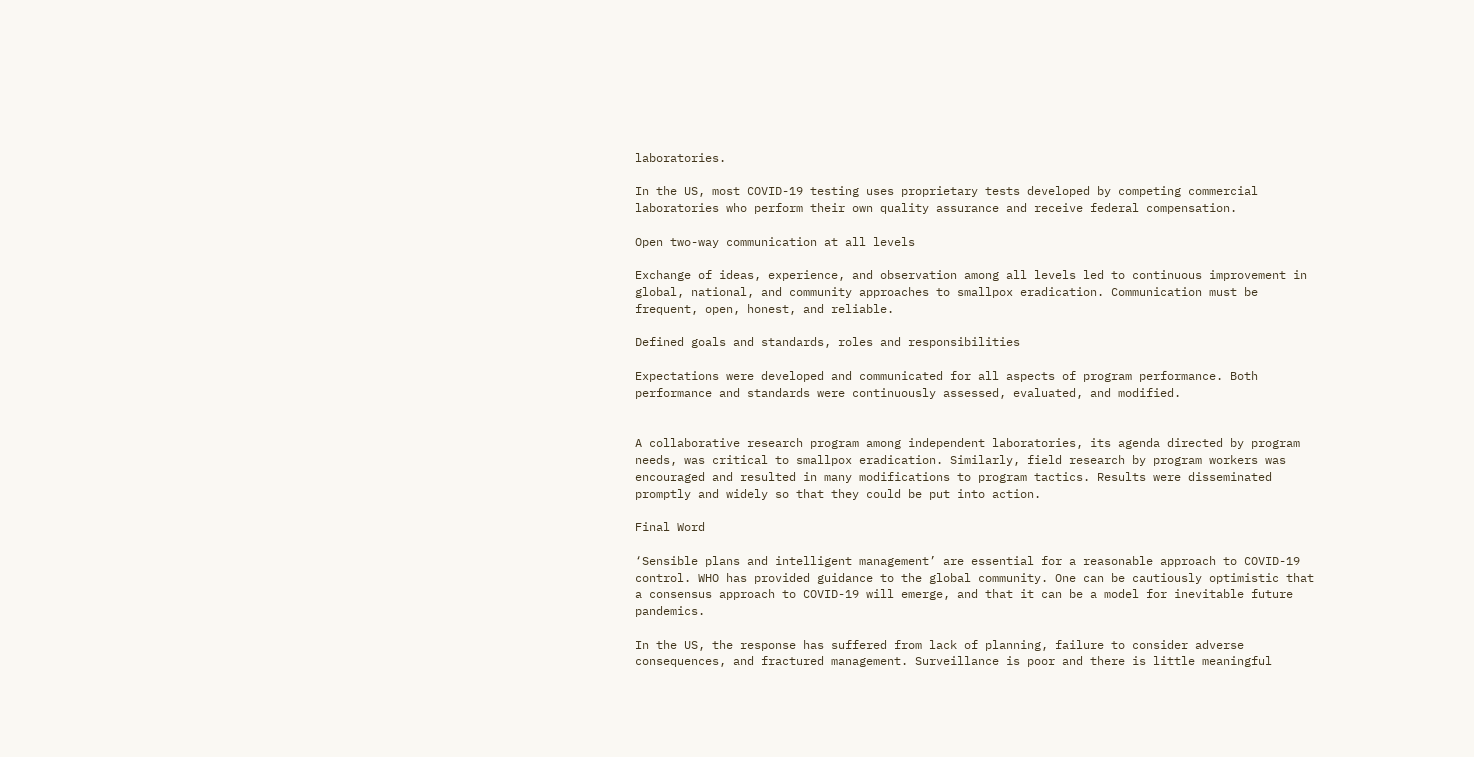laboratories.

In the US, most COVID-19 testing uses proprietary tests developed by competing commercial laboratories who perform their own quality assurance and receive federal compensation.

Open two-way communication at all levels

Exchange of ideas, experience, and observation among all levels led to continuous improvement in global, national, and community approaches to smallpox eradication. Communication must be frequent, open, honest, and reliable.

Defined goals and standards, roles and responsibilities

Expectations were developed and communicated for all aspects of program performance. Both performance and standards were continuously assessed, evaluated, and modified.


A collaborative research program among independent laboratories, its agenda directed by program needs, was critical to smallpox eradication. Similarly, field research by program workers was encouraged and resulted in many modifications to program tactics. Results were disseminated promptly and widely so that they could be put into action.

Final Word

‘Sensible plans and intelligent management’ are essential for a reasonable approach to COVID-19 control. WHO has provided guidance to the global community. One can be cautiously optimistic that a consensus approach to COVID-19 will emerge, and that it can be a model for inevitable future pandemics.

In the US, the response has suffered from lack of planning, failure to consider adverse consequences, and fractured management. Surveillance is poor and there is little meaningful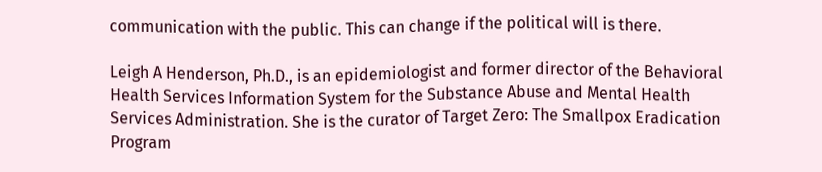communication with the public. This can change if the political will is there.

Leigh A Henderson, Ph.D., is an epidemiologist and former director of the Behavioral Health Services Information System for the Substance Abuse and Mental Health Services Administration. She is the curator of Target Zero: The Smallpox Eradication Program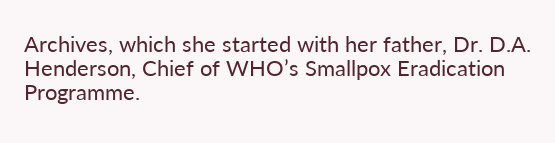Archives, which she started with her father, Dr. D.A. Henderson, Chief of WHO’s Smallpox Eradication Programme.